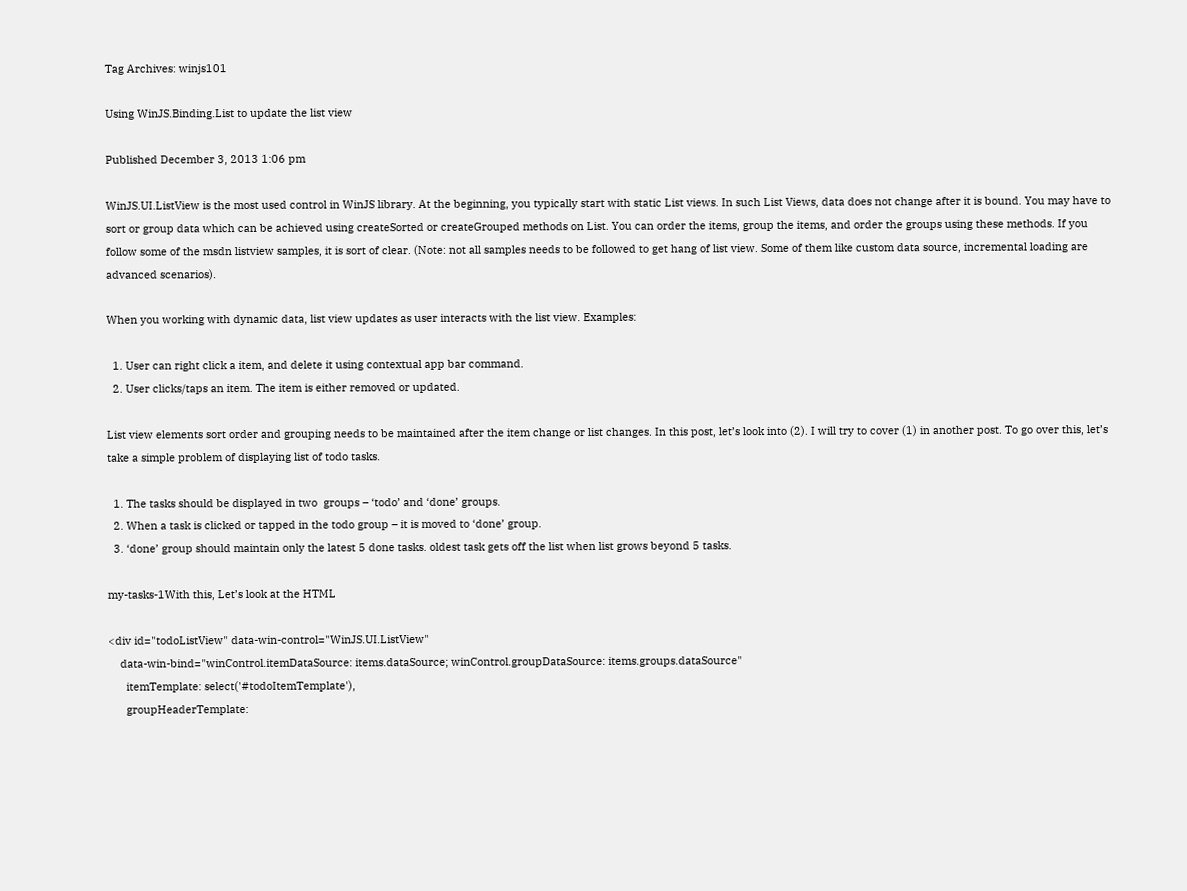Tag Archives: winjs101

Using WinJS.Binding.List to update the list view

Published December 3, 2013 1:06 pm

WinJS.UI.ListView is the most used control in WinJS library. At the beginning, you typically start with static List views. In such List Views, data does not change after it is bound. You may have to sort or group data which can be achieved using createSorted or createGrouped methods on List. You can order the items, group the items, and order the groups using these methods. If you follow some of the msdn listview samples, it is sort of clear. (Note: not all samples needs to be followed to get hang of list view. Some of them like custom data source, incremental loading are advanced scenarios).

When you working with dynamic data, list view updates as user interacts with the list view. Examples:

  1. User can right click a item, and delete it using contextual app bar command.
  2. User clicks/taps an item. The item is either removed or updated.

List view elements sort order and grouping needs to be maintained after the item change or list changes. In this post, let’s look into (2). I will try to cover (1) in another post. To go over this, let’s take a simple problem of displaying list of todo tasks.

  1. The tasks should be displayed in two  groups – ‘todo’ and ‘done’ groups.
  2. When a task is clicked or tapped in the todo group – it is moved to ‘done’ group.
  3. ‘done’ group should maintain only the latest 5 done tasks. oldest task gets off the list when list grows beyond 5 tasks.

my-tasks-1With this, Let’s look at the HTML

<div id="todoListView" data-win-control="WinJS.UI.ListView"
    data-win-bind="winControl.itemDataSource: items.dataSource; winControl.groupDataSource: items.groups.dataSource"
      itemTemplate: select('#todoItemTemplate'),
      groupHeaderTemplate: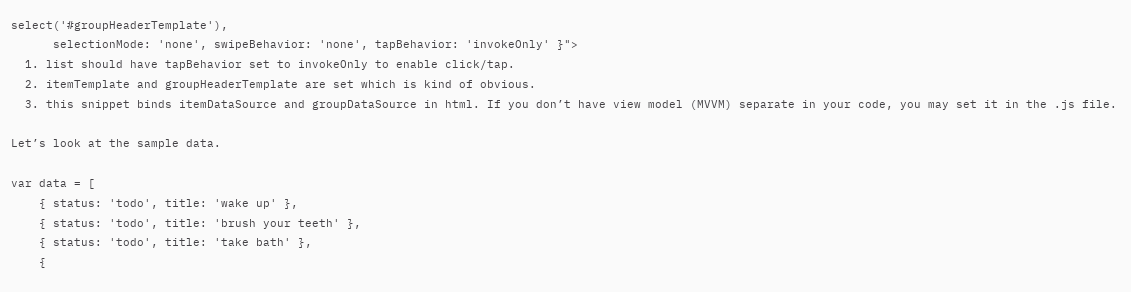select('#groupHeaderTemplate'),
      selectionMode: 'none', swipeBehavior: 'none', tapBehavior: 'invokeOnly' }">
  1. list should have tapBehavior set to invokeOnly to enable click/tap.
  2. itemTemplate and groupHeaderTemplate are set which is kind of obvious.
  3. this snippet binds itemDataSource and groupDataSource in html. If you don’t have view model (MVVM) separate in your code, you may set it in the .js file.

Let’s look at the sample data.

var data = [
    { status: 'todo', title: 'wake up' },
    { status: 'todo', title: 'brush your teeth' },
    { status: 'todo', title: 'take bath' },
    {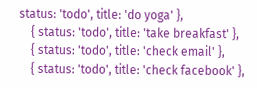status: 'todo', title: 'do yoga' },
    { status: 'todo', title: 'take breakfast' },
    { status: 'todo', title: 'check email' },
    { status: 'todo', title: 'check facebook' },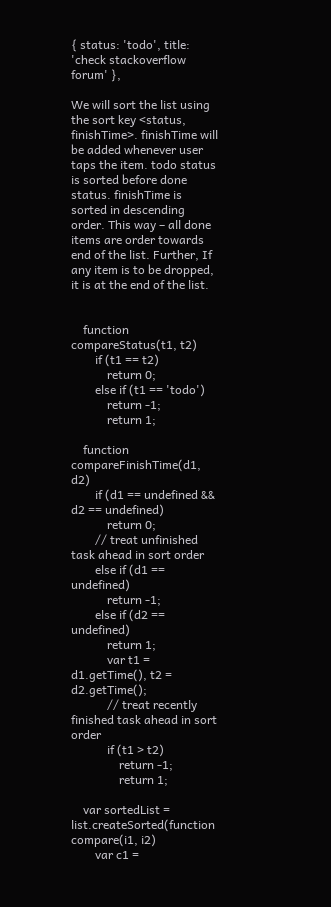{ status: 'todo', title: 'check stackoverflow forum' },

We will sort the list using the sort key <status, finishTime>. finishTime will be added whenever user taps the item. todo status is sorted before done status. finishTime is sorted in descending order. This way – all done items are order towards end of the list. Further, If any item is to be dropped, it is at the end of the list.


    function compareStatus(t1, t2)
        if (t1 == t2)
            return 0;
        else if (t1 == 'todo')
            return -1;
            return 1;

    function compareFinishTime(d1, d2)
        if (d1 == undefined && d2 == undefined)
            return 0;
        // treat unfinished task ahead in sort order
        else if (d1 == undefined)
            return -1;
        else if (d2 == undefined)
            return 1;
            var t1 = d1.getTime(), t2 = d2.getTime();
            // treat recently finished task ahead in sort order
            if (t1 > t2)
                return -1;
                return 1;

    var sortedList = list.createSorted(function compare(i1, i2)
        var c1 =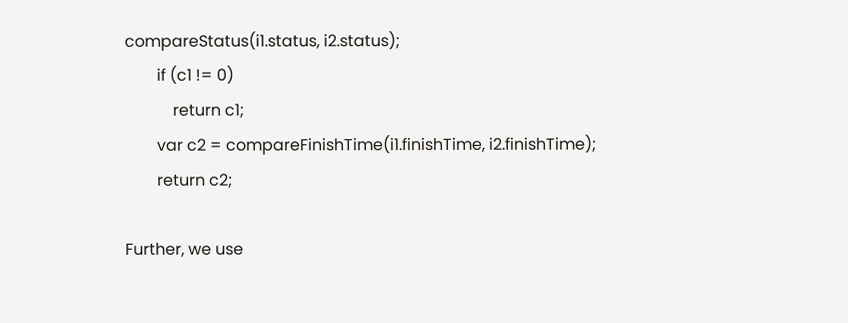compareStatus(i1.status, i2.status);
        if (c1 != 0)
            return c1;
        var c2 = compareFinishTime(i1.finishTime, i2.finishTime);
        return c2;

Further, we use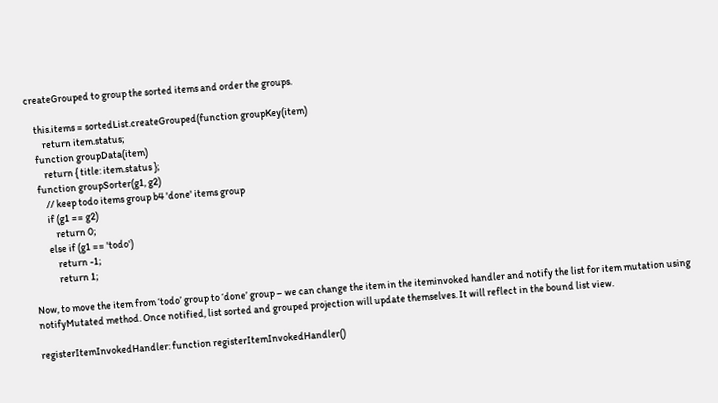createGrouped to group the sorted items and order the groups.

    this.items = sortedList.createGrouped(function groupKey(item)
        return item.status;
    function groupData(item)
        return { title: item.status };
    function groupSorter(g1, g2)
        // keep todo items group b4 'done' items group
        if (g1 == g2)
            return 0;
        else if (g1 == 'todo')
            return -1;
            return 1;

Now, to move the item from ‘todo’ group to ‘done’ group – we can change the item in the iteminvoked handler and notify the list for item mutation using notifyMutated method. Once notified, list sorted and grouped projection will update themselves. It will reflect in the bound list view.

registerItemInvokedHandler: function registerItemInvokedHandler()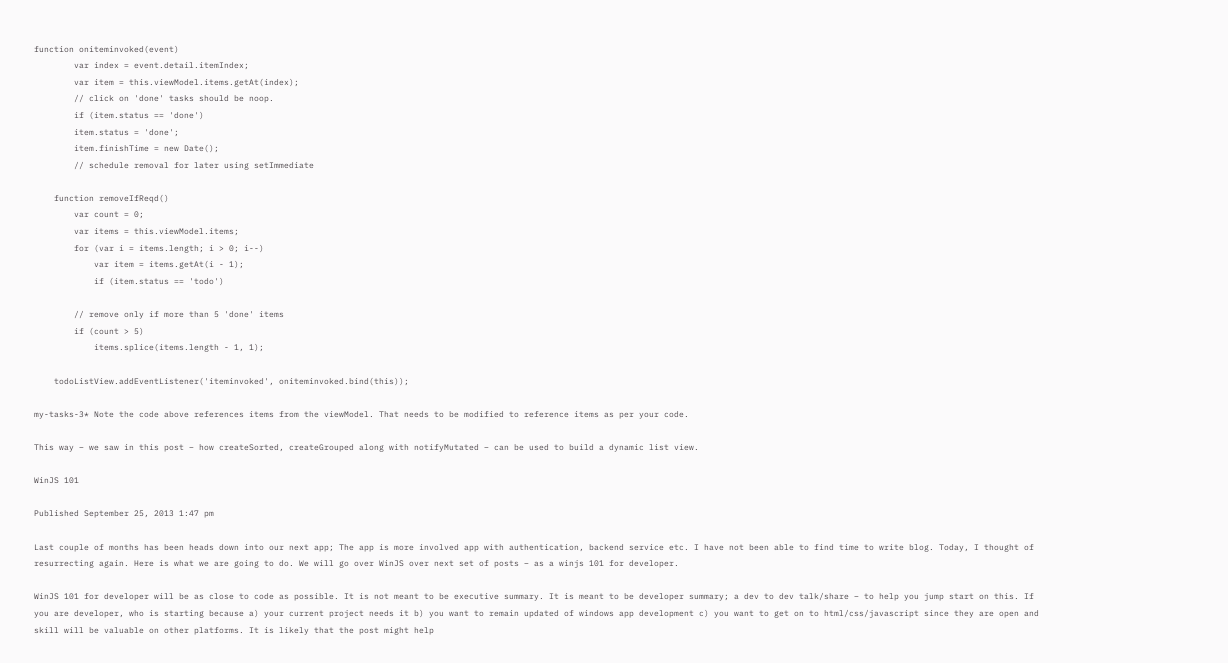function oniteminvoked(event)
        var index = event.detail.itemIndex;
        var item = this.viewModel.items.getAt(index);
        // click on 'done' tasks should be noop.
        if (item.status == 'done')
        item.status = 'done';
        item.finishTime = new Date();
        // schedule removal for later using setImmediate

    function removeIfReqd()
        var count = 0;
        var items = this.viewModel.items;
        for (var i = items.length; i > 0; i--)
            var item = items.getAt(i - 1);
            if (item.status == 'todo')

        // remove only if more than 5 'done' items
        if (count > 5)
            items.splice(items.length - 1, 1);

    todoListView.addEventListener('iteminvoked', oniteminvoked.bind(this));

my-tasks-3* Note the code above references items from the viewModel. That needs to be modified to reference items as per your code.

This way – we saw in this post – how createSorted, createGrouped along with notifyMutated – can be used to build a dynamic list view.

WinJS 101

Published September 25, 2013 1:47 pm

Last couple of months has been heads down into our next app; The app is more involved app with authentication, backend service etc. I have not been able to find time to write blog. Today, I thought of resurrecting again. Here is what we are going to do. We will go over WinJS over next set of posts – as a winjs 101 for developer.

WinJS 101 for developer will be as close to code as possible. It is not meant to be executive summary. It is meant to be developer summary; a dev to dev talk/share – to help you jump start on this. If you are developer, who is starting because a) your current project needs it b) you want to remain updated of windows app development c) you want to get on to html/css/javascript since they are open and skill will be valuable on other platforms. It is likely that the post might help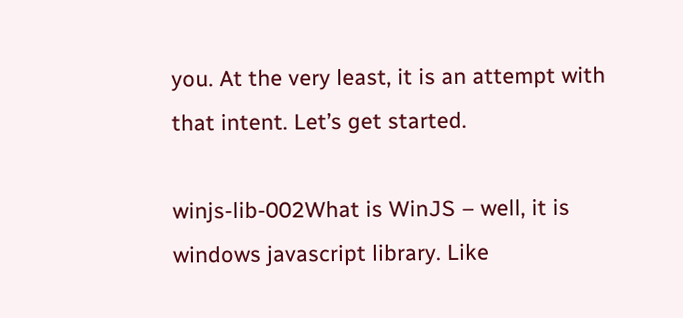you. At the very least, it is an attempt with that intent. Let’s get started.

winjs-lib-002What is WinJS – well, it is windows javascript library. Like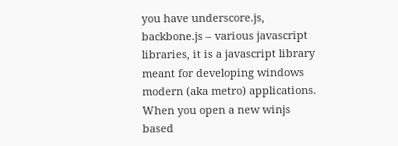you have underscore.js, backbone.js – various javascript libraries, it is a javascript library meant for developing windows modern (aka metro) applications. When you open a new winjs based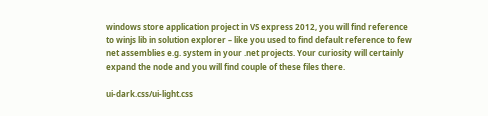windows store application project in VS express 2012, you will find reference to winjs lib in solution explorer – like you used to find default reference to few net assemblies e.g. system in your .net projects. Your curiosity will certainly expand the node and you will find couple of these files there.

ui-dark.css/ui-light.css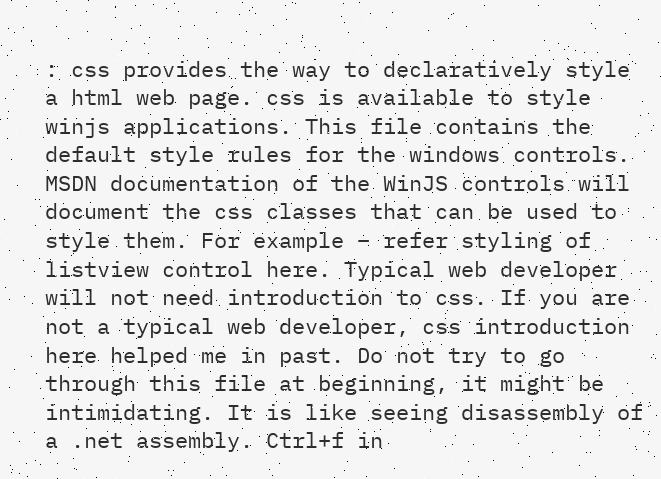: css provides the way to declaratively style a html web page. css is available to style winjs applications. This file contains the default style rules for the windows controls. MSDN documentation of the WinJS controls will document the css classes that can be used to style them. For example – refer styling of listview control here. Typical web developer will not need introduction to css. If you are not a typical web developer, css introduction here helped me in past. Do not try to go through this file at beginning, it might be intimidating. It is like seeing disassembly of a .net assembly. Ctrl+f in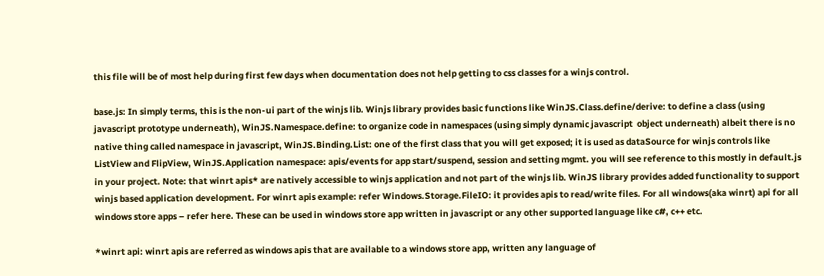this file will be of most help during first few days when documentation does not help getting to css classes for a winjs control.

base.js: In simply terms, this is the non-ui part of the winjs lib. Winjs library provides basic functions like WinJS.Class.define/derive: to define a class (using javascript prototype underneath), WinJS.Namespace.define: to organize code in namespaces (using simply dynamic javascript  object underneath) albeit there is no native thing called namespace in javascript, WinJS.Binding.List: one of the first class that you will get exposed; it is used as dataSource for winjs controls like ListView and FlipView, WinJS.Application namespace: apis/events for app start/suspend, session and setting mgmt. you will see reference to this mostly in default.js in your project. Note: that winrt apis* are natively accessible to winjs application and not part of the winjs lib. WinJS library provides added functionality to support winjs based application development. For winrt apis example: refer Windows.Storage.FileIO: it provides apis to read/write files. For all windows(aka winrt) api for all windows store apps – refer here. These can be used in windows store app written in javascript or any other supported language like c#, c++ etc.

*winrt api: winrt apis are referred as windows apis that are available to a windows store app, written any language of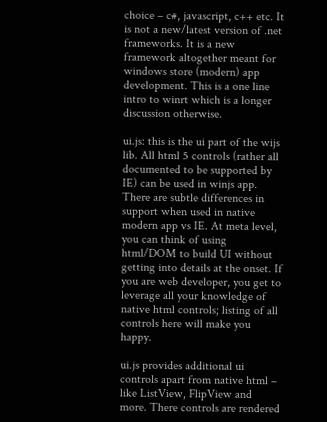choice – c#, javascript, c++ etc. It is not a new/latest version of .net frameworks. It is a new framework altogether meant for windows store (modern) app development. This is a one line intro to winrt which is a longer  discussion otherwise.

ui.js: this is the ui part of the wijs lib. All html 5 controls (rather all documented to be supported by IE) can be used in winjs app. There are subtle differences in support when used in native modern app vs IE. At meta level, you can think of using html/DOM to build UI without getting into details at the onset. If you are web developer, you get to leverage all your knowledge of native html controls; listing of all controls here will make you happy.

ui.js provides additional ui controls apart from native html – like ListView, FlipView and more. There controls are rendered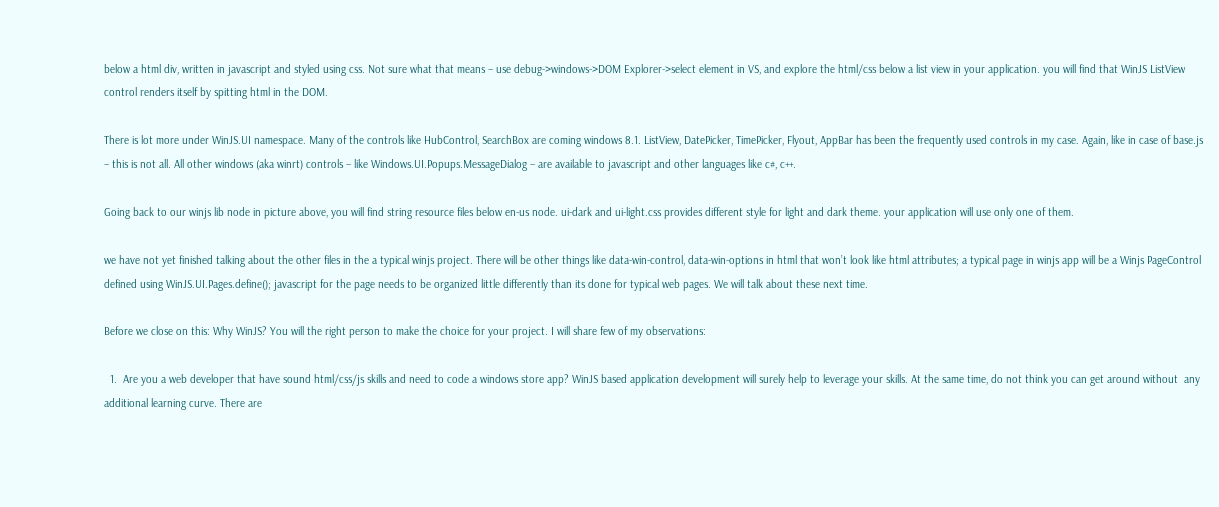below a html div, written in javascript and styled using css. Not sure what that means – use debug->windows->DOM Explorer->select element in VS, and explore the html/css below a list view in your application. you will find that WinJS ListView control renders itself by spitting html in the DOM.

There is lot more under WinJS.UI namespace. Many of the controls like HubControl, SearchBox are coming windows 8.1. ListView, DatePicker, TimePicker, Flyout, AppBar has been the frequently used controls in my case. Again, like in case of base.js – this is not all. All other windows (aka winrt) controls – like Windows.UI.Popups.MessageDialog – are available to javascript and other languages like c#, c++.

Going back to our winjs lib node in picture above, you will find string resource files below en-us node. ui-dark and ui-light.css provides different style for light and dark theme. your application will use only one of them.

we have not yet finished talking about the other files in the a typical winjs project. There will be other things like data-win-control, data-win-options in html that won’t look like html attributes; a typical page in winjs app will be a Winjs PageControl defined using WinJS.UI.Pages.define(); javascript for the page needs to be organized little differently than its done for typical web pages. We will talk about these next time.

Before we close on this: Why WinJS? You will the right person to make the choice for your project. I will share few of my observations:

  1.  Are you a web developer that have sound html/css/js skills and need to code a windows store app? WinJS based application development will surely help to leverage your skills. At the same time, do not think you can get around without  any additional learning curve. There are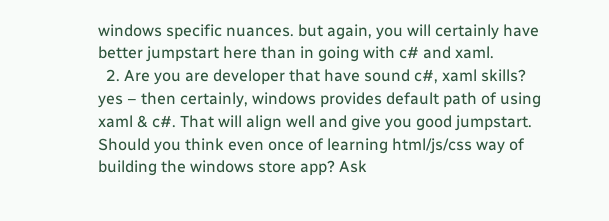windows specific nuances. but again, you will certainly have better jumpstart here than in going with c# and xaml.
  2. Are you are developer that have sound c#, xaml skills? yes – then certainly, windows provides default path of using xaml & c#. That will align well and give you good jumpstart. Should you think even once of learning html/js/css way of building the windows store app? Ask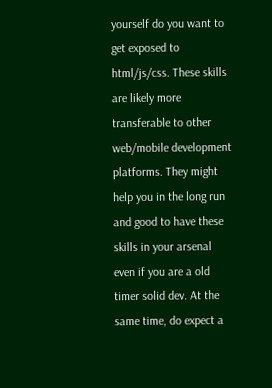yourself do you want to get exposed to html/js/css. These skills are likely more transferable to other web/mobile development platforms. They might help you in the long run and good to have these skills in your arsenal even if you are a old timer solid dev. At the same time, do expect a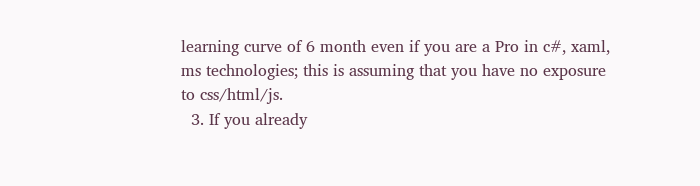learning curve of 6 month even if you are a Pro in c#, xaml, ms technologies; this is assuming that you have no exposure to css/html/js.
  3. If you already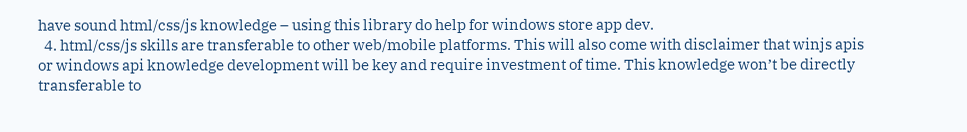have sound html/css/js knowledge – using this library do help for windows store app dev.
  4. html/css/js skills are transferable to other web/mobile platforms. This will also come with disclaimer that winjs apis or windows api knowledge development will be key and require investment of time. This knowledge won’t be directly transferable to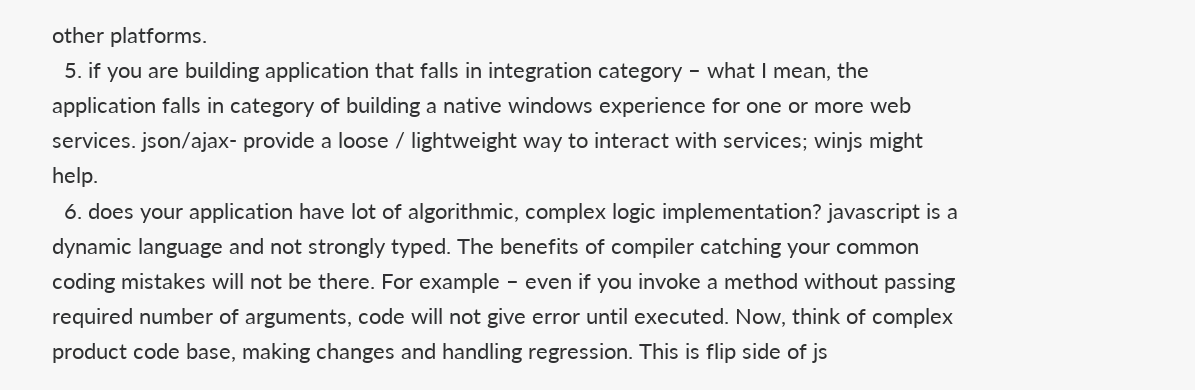other platforms.
  5. if you are building application that falls in integration category – what I mean, the application falls in category of building a native windows experience for one or more web services. json/ajax- provide a loose / lightweight way to interact with services; winjs might help.
  6. does your application have lot of algorithmic, complex logic implementation? javascript is a dynamic language and not strongly typed. The benefits of compiler catching your common coding mistakes will not be there. For example – even if you invoke a method without passing required number of arguments, code will not give error until executed. Now, think of complex product code base, making changes and handling regression. This is flip side of js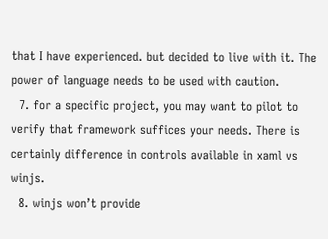that I have experienced. but decided to live with it. The power of language needs to be used with caution.
  7. for a specific project, you may want to pilot to verify that framework suffices your needs. There is certainly difference in controls available in xaml vs winjs.
  8. winjs won’t provide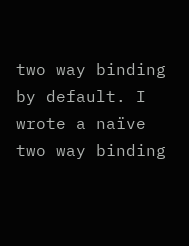two way binding by default. I wrote a naïve two way binding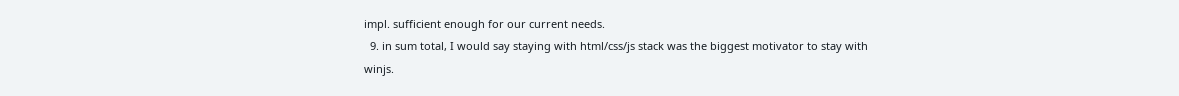impl. sufficient enough for our current needs.
  9. in sum total, I would say staying with html/css/js stack was the biggest motivator to stay with winjs.